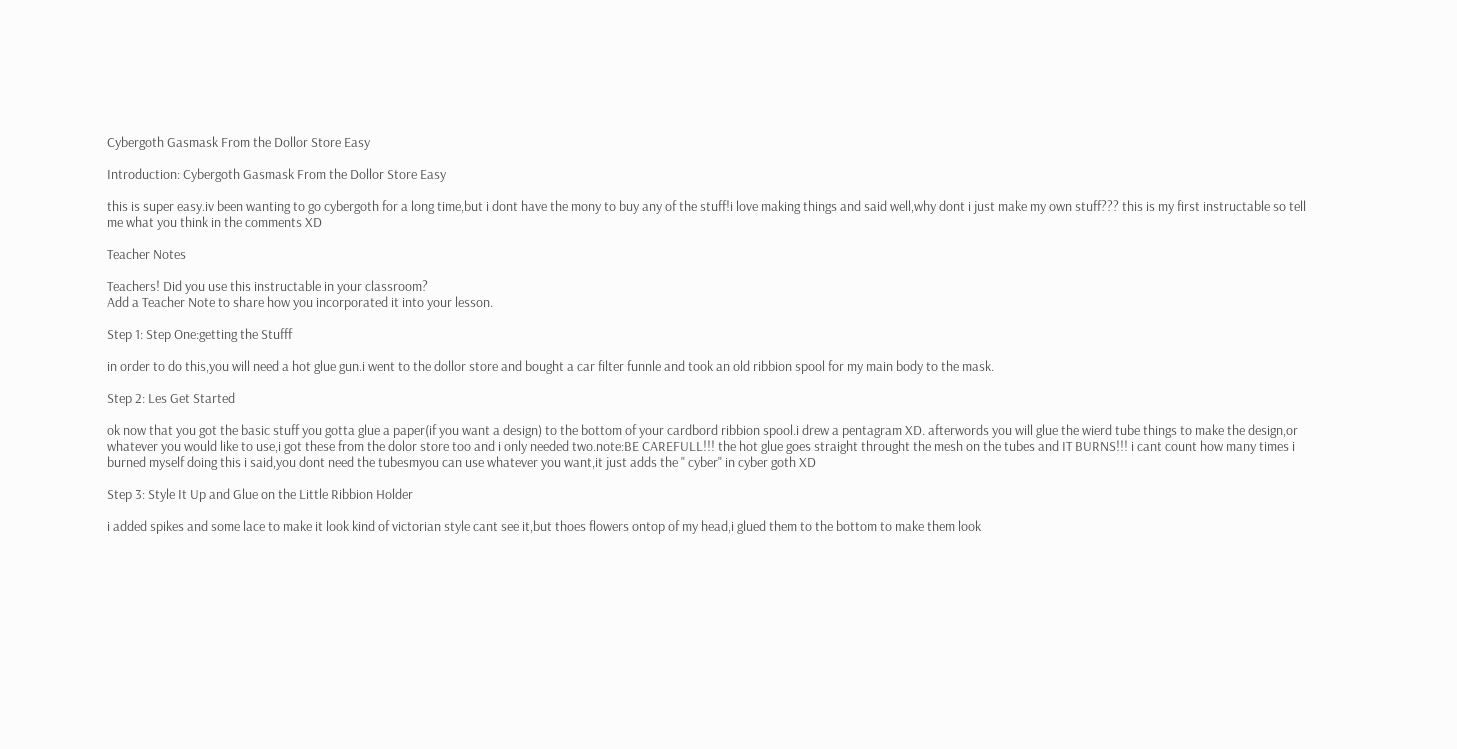Cybergoth Gasmask From the Dollor Store Easy

Introduction: Cybergoth Gasmask From the Dollor Store Easy

this is super easy.iv been wanting to go cybergoth for a long time,but i dont have the mony to buy any of the stuff!i love making things and said well,why dont i just make my own stuff??? this is my first instructable so tell me what you think in the comments XD

Teacher Notes

Teachers! Did you use this instructable in your classroom?
Add a Teacher Note to share how you incorporated it into your lesson.

Step 1: Step One:getting the Stufff

in order to do this,you will need a hot glue gun.i went to the dollor store and bought a car filter funnle and took an old ribbion spool for my main body to the mask.

Step 2: Les Get Started

ok now that you got the basic stuff you gotta glue a paper(if you want a design) to the bottom of your cardbord ribbion spool.i drew a pentagram XD. afterwords you will glue the wierd tube things to make the design,or whatever you would like to use,i got these from the dolor store too and i only needed two.note:BE CAREFULL!!! the hot glue goes straight throught the mesh on the tubes and IT BURNS!!! i cant count how many times i burned myself doing this i said,you dont need the tubesmyou can use whatever you want,it just adds the " cyber" in cyber goth XD

Step 3: Style It Up and Glue on the Little Ribbion Holder

i added spikes and some lace to make it look kind of victorian style cant see it,but thoes flowers ontop of my head,i glued them to the bottom to make them look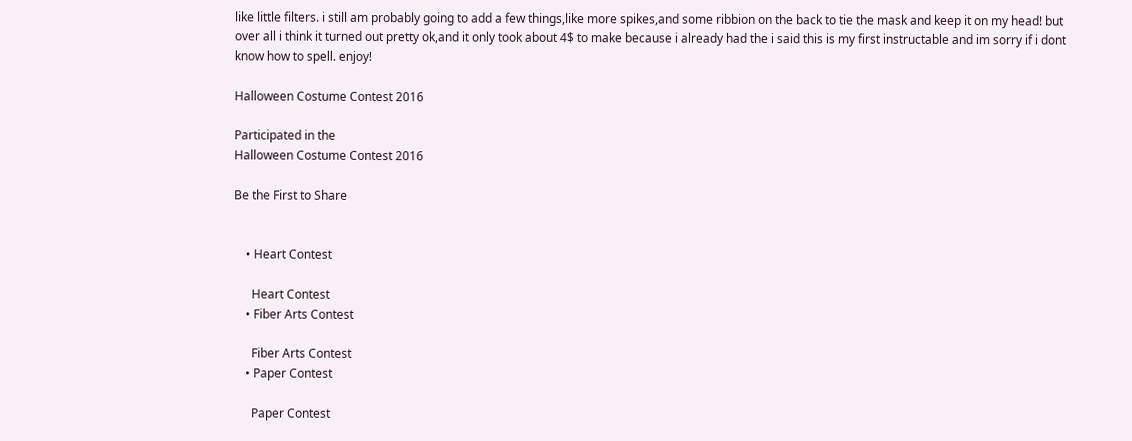like little filters. i still am probably going to add a few things,like more spikes,and some ribbion on the back to tie the mask and keep it on my head! but over all i think it turned out pretty ok,and it only took about 4$ to make because i already had the i said this is my first instructable and im sorry if i dont know how to spell. enjoy!

Halloween Costume Contest 2016

Participated in the
Halloween Costume Contest 2016

Be the First to Share


    • Heart Contest

      Heart Contest
    • Fiber Arts Contest

      Fiber Arts Contest
    • Paper Contest

      Paper Contest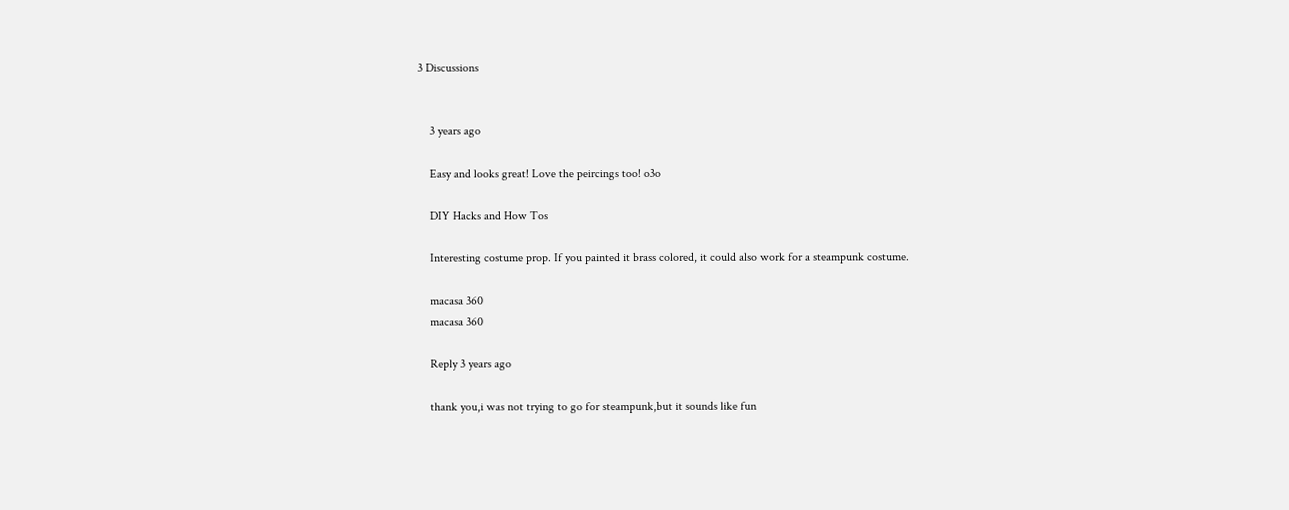3 Discussions


    3 years ago

    Easy and looks great! Love the peircings too! o3o

    DIY Hacks and How Tos

    Interesting costume prop. If you painted it brass colored, it could also work for a steampunk costume.

    macasa 360
    macasa 360

    Reply 3 years ago

    thank you,i was not trying to go for steampunk,but it sounds like fun